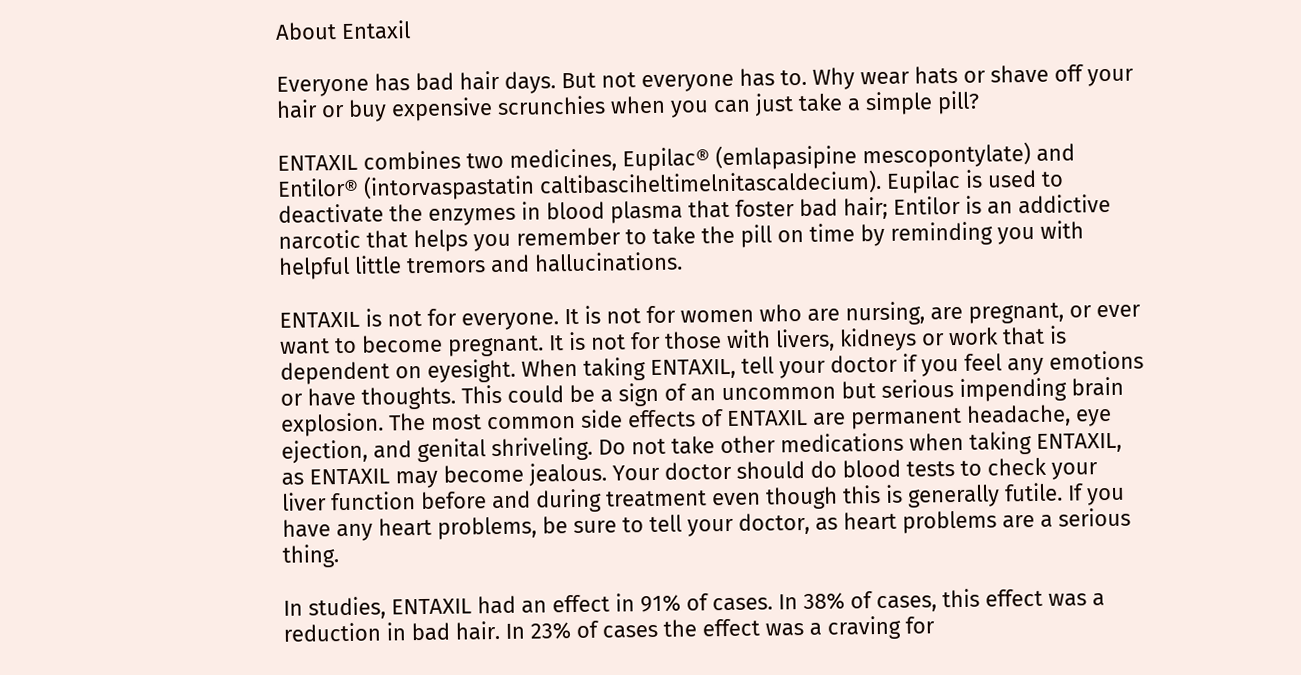About Entaxil

Everyone has bad hair days. But not everyone has to. Why wear hats or shave off your hair or buy expensive scrunchies when you can just take a simple pill?

ENTAXIL combines two medicines, Eupilac® (emlapasipine mescopontylate) and Entilor® (intorvaspastatin caltibasciheltimelnitascaldecium). Eupilac is used to deactivate the enzymes in blood plasma that foster bad hair; Entilor is an addictive narcotic that helps you remember to take the pill on time by reminding you with helpful little tremors and hallucinations.

ENTAXIL is not for everyone. It is not for women who are nursing, are pregnant, or ever want to become pregnant. It is not for those with livers, kidneys or work that is dependent on eyesight. When taking ENTAXIL, tell your doctor if you feel any emotions or have thoughts. This could be a sign of an uncommon but serious impending brain explosion. The most common side effects of ENTAXIL are permanent headache, eye ejection, and genital shriveling. Do not take other medications when taking ENTAXIL, as ENTAXIL may become jealous. Your doctor should do blood tests to check your liver function before and during treatment even though this is generally futile. If you have any heart problems, be sure to tell your doctor, as heart problems are a serious thing.

In studies, ENTAXIL had an effect in 91% of cases. In 38% of cases, this effect was a reduction in bad hair. In 23% of cases the effect was a craving for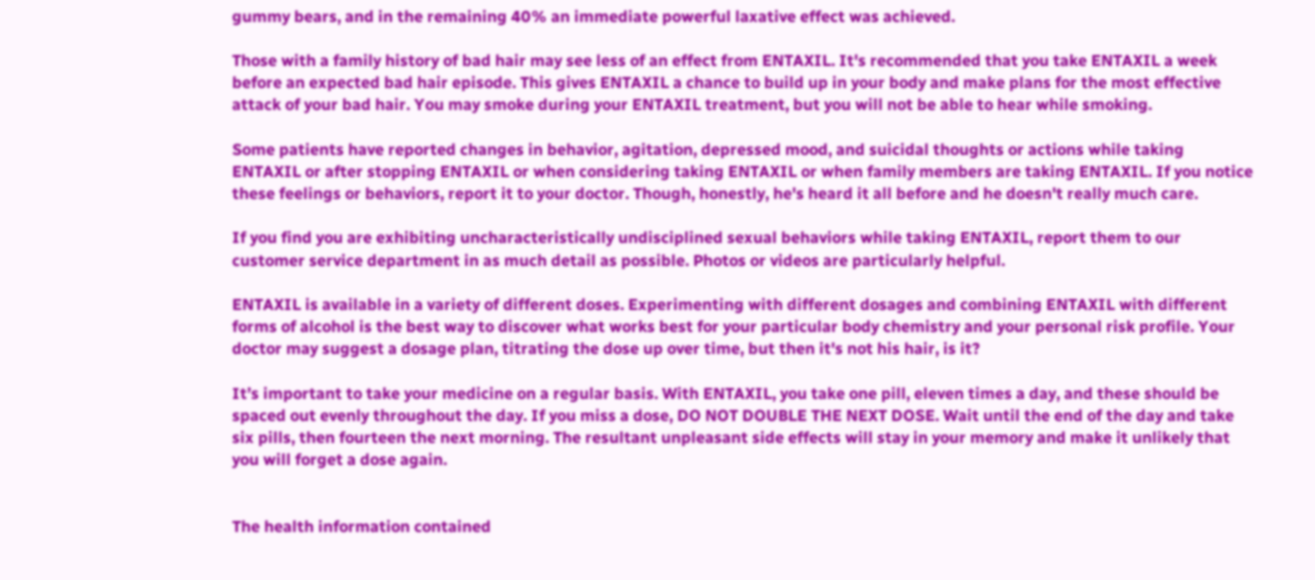gummy bears, and in the remaining 40% an immediate powerful laxative effect was achieved.

Those with a family history of bad hair may see less of an effect from ENTAXIL. It's recommended that you take ENTAXIL a week before an expected bad hair episode. This gives ENTAXIL a chance to build up in your body and make plans for the most effective attack of your bad hair. You may smoke during your ENTAXIL treatment, but you will not be able to hear while smoking.

Some patients have reported changes in behavior, agitation, depressed mood, and suicidal thoughts or actions while taking ENTAXIL or after stopping ENTAXIL or when considering taking ENTAXIL or when family members are taking ENTAXIL. If you notice these feelings or behaviors, report it to your doctor. Though, honestly, he's heard it all before and he doesn't really much care.

If you find you are exhibiting uncharacteristically undisciplined sexual behaviors while taking ENTAXIL, report them to our customer service department in as much detail as possible. Photos or videos are particularly helpful.

ENTAXIL is available in a variety of different doses. Experimenting with different dosages and combining ENTAXIL with different forms of alcohol is the best way to discover what works best for your particular body chemistry and your personal risk profile. Your doctor may suggest a dosage plan, titrating the dose up over time, but then it's not his hair, is it?

It’s important to take your medicine on a regular basis. With ENTAXIL, you take one pill, eleven times a day, and these should be spaced out evenly throughout the day. If you miss a dose, DO NOT DOUBLE THE NEXT DOSE. Wait until the end of the day and take six pills, then fourteen the next morning. The resultant unpleasant side effects will stay in your memory and make it unlikely that you will forget a dose again.


The health information contained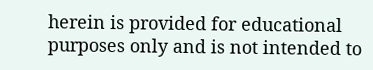herein is provided for educational purposes only and is not intended to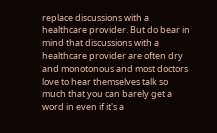replace discussions with a healthcare provider. But do bear in mind that discussions with a healthcare provider are often dry and monotonous and most doctors love to hear themselves talk so much that you can barely get a word in even if it's a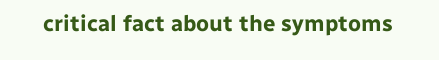critical fact about the symptoms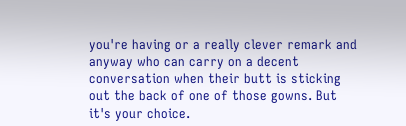you're having or a really clever remark and anyway who can carry on a decent conversation when their butt is sticking out the back of one of those gowns. But it's your choice.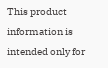This product information is intended only for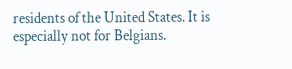residents of the United States. It is especially not for Belgians.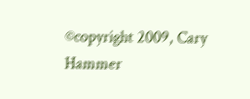©copyright 2009, Cary Hammer